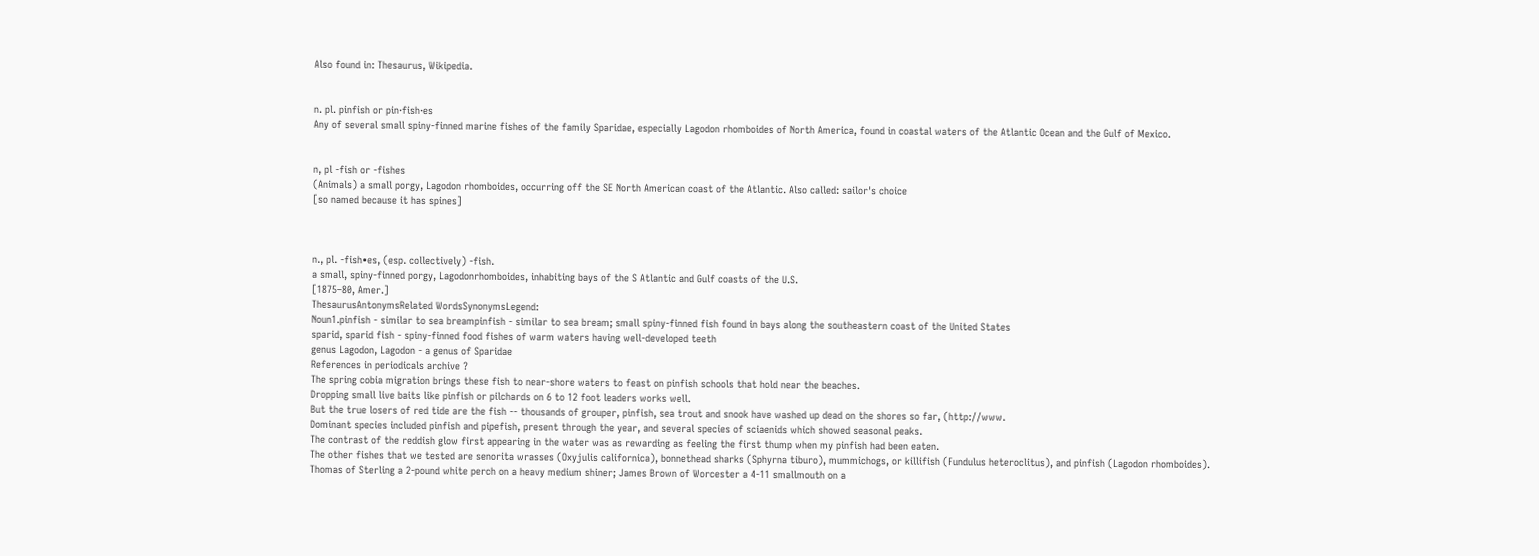Also found in: Thesaurus, Wikipedia.


n. pl. pinfish or pin·fish·es
Any of several small spiny-finned marine fishes of the family Sparidae, especially Lagodon rhomboides of North America, found in coastal waters of the Atlantic Ocean and the Gulf of Mexico.


n, pl -fish or -fishes
(Animals) a small porgy, Lagodon rhomboides, occurring off the SE North American coast of the Atlantic. Also called: sailor's choice
[so named because it has spines]



n., pl. -fish•es, (esp. collectively) -fish.
a small, spiny-finned porgy, Lagodonrhomboides, inhabiting bays of the S Atlantic and Gulf coasts of the U.S.
[1875–80, Amer.]
ThesaurusAntonymsRelated WordsSynonymsLegend:
Noun1.pinfish - similar to sea breampinfish - similar to sea bream; small spiny-finned fish found in bays along the southeastern coast of the United States
sparid, sparid fish - spiny-finned food fishes of warm waters having well-developed teeth
genus Lagodon, Lagodon - a genus of Sparidae
References in periodicals archive ?
The spring cobia migration brings these fish to near-shore waters to feast on pinfish schools that hold near the beaches.
Dropping small live baits like pinfish or pilchards on 6 to 12 foot leaders works well.
But the true losers of red tide are the fish -- thousands of grouper, pinfish, sea trout and snook have washed up dead on the shores so far, (http://www.
Dominant species included pinfish and pipefish, present through the year, and several species of sciaenids which showed seasonal peaks.
The contrast of the reddish glow first appearing in the water was as rewarding as feeling the first thump when my pinfish had been eaten.
The other fishes that we tested are senorita wrasses (Oxyjulis californica), bonnethead sharks (Sphyrna tiburo), mummichogs, or killifish (Fundulus heteroclitus), and pinfish (Lagodon rhomboides).
Thomas of Sterling a 2-pound white perch on a heavy medium shiner; James Brown of Worcester a 4-11 smallmouth on a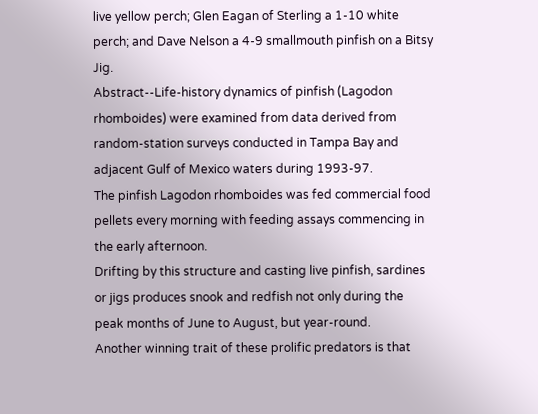live yellow perch; Glen Eagan of Sterling a 1-10 white perch; and Dave Nelson a 4-9 smallmouth pinfish on a Bitsy Jig.
Abstract--Life-history dynamics of pinfish (Lagodon rhomboides) were examined from data derived from random-station surveys conducted in Tampa Bay and adjacent Gulf of Mexico waters during 1993-97.
The pinfish Lagodon rhomboides was fed commercial food pellets every morning with feeding assays commencing in the early afternoon.
Drifting by this structure and casting live pinfish, sardines or jigs produces snook and redfish not only during the peak months of June to August, but year-round.
Another winning trait of these prolific predators is that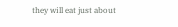they will eat just about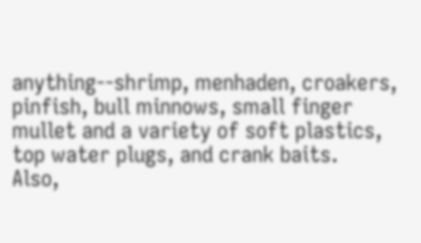anything--shrimp, menhaden, croakers, pinfish, bull minnows, small finger mullet and a variety of soft plastics, top water plugs, and crank baits.
Also,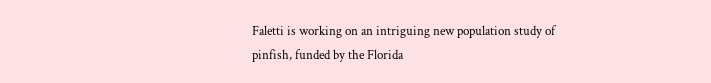Faletti is working on an intriguing new population study of pinfish, funded by the Florida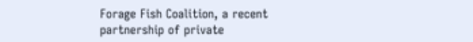Forage Fish Coalition, a recent partnership of private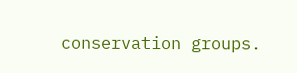conservation groups.